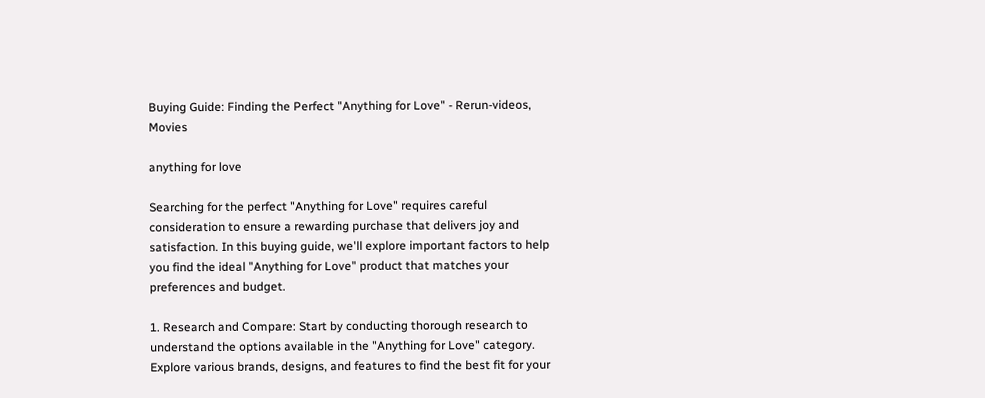Buying Guide: Finding the Perfect "Anything for Love" - Rerun-videos, Movies

anything for love

Searching for the perfect "Anything for Love" requires careful consideration to ensure a rewarding purchase that delivers joy and satisfaction. In this buying guide, we'll explore important factors to help you find the ideal "Anything for Love" product that matches your preferences and budget.

1. Research and Compare: Start by conducting thorough research to understand the options available in the "Anything for Love" category. Explore various brands, designs, and features to find the best fit for your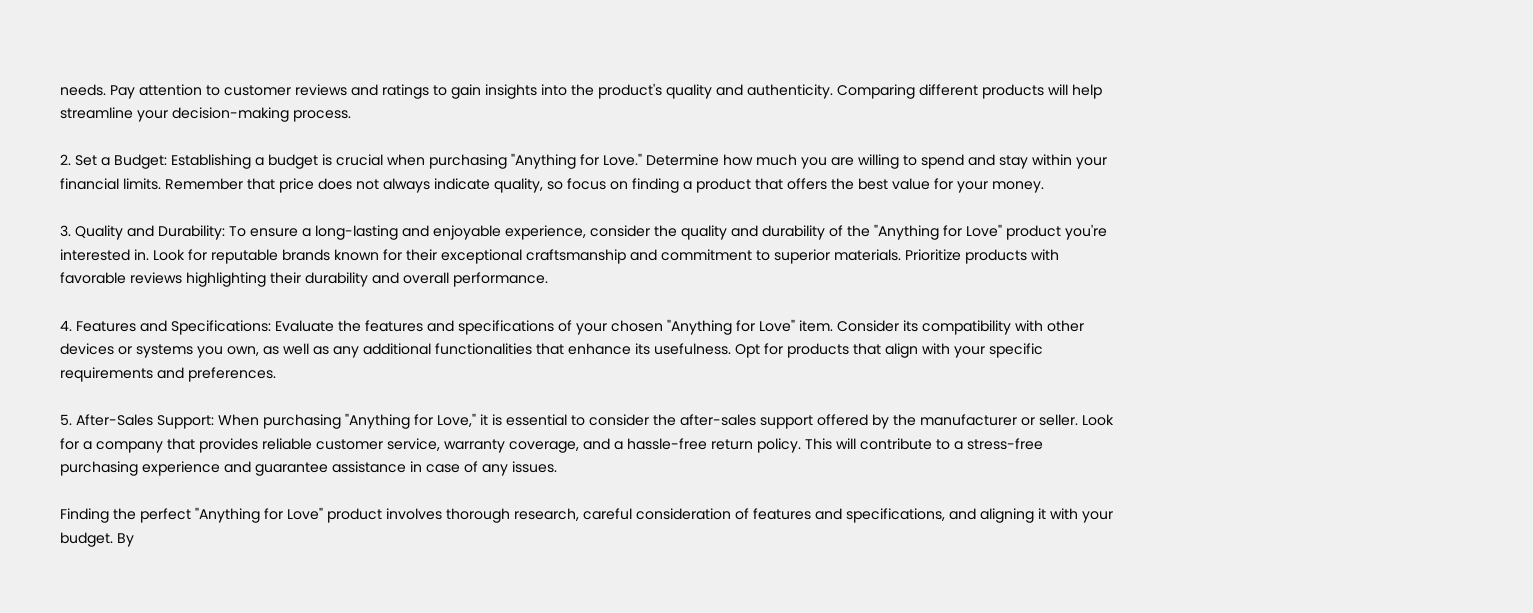needs. Pay attention to customer reviews and ratings to gain insights into the product's quality and authenticity. Comparing different products will help streamline your decision-making process.

2. Set a Budget: Establishing a budget is crucial when purchasing "Anything for Love." Determine how much you are willing to spend and stay within your financial limits. Remember that price does not always indicate quality, so focus on finding a product that offers the best value for your money.

3. Quality and Durability: To ensure a long-lasting and enjoyable experience, consider the quality and durability of the "Anything for Love" product you're interested in. Look for reputable brands known for their exceptional craftsmanship and commitment to superior materials. Prioritize products with favorable reviews highlighting their durability and overall performance.

4. Features and Specifications: Evaluate the features and specifications of your chosen "Anything for Love" item. Consider its compatibility with other devices or systems you own, as well as any additional functionalities that enhance its usefulness. Opt for products that align with your specific requirements and preferences.

5. After-Sales Support: When purchasing "Anything for Love," it is essential to consider the after-sales support offered by the manufacturer or seller. Look for a company that provides reliable customer service, warranty coverage, and a hassle-free return policy. This will contribute to a stress-free purchasing experience and guarantee assistance in case of any issues.

Finding the perfect "Anything for Love" product involves thorough research, careful consideration of features and specifications, and aligning it with your budget. By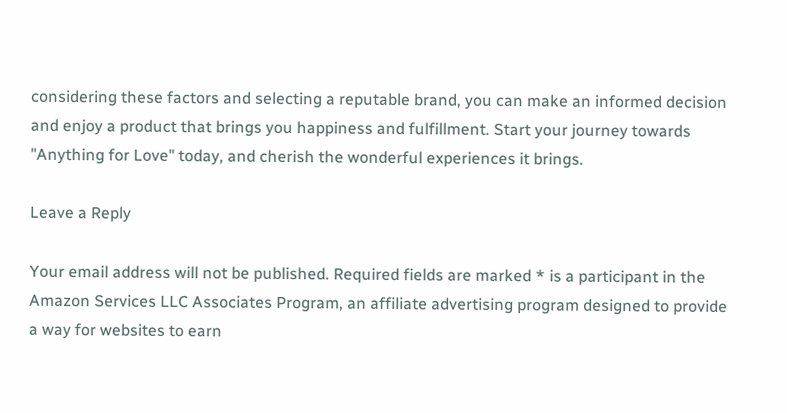considering these factors and selecting a reputable brand, you can make an informed decision and enjoy a product that brings you happiness and fulfillment. Start your journey towards "Anything for Love" today, and cherish the wonderful experiences it brings.

Leave a Reply

Your email address will not be published. Required fields are marked * is a participant in the Amazon Services LLC Associates Program, an affiliate advertising program designed to provide a way for websites to earn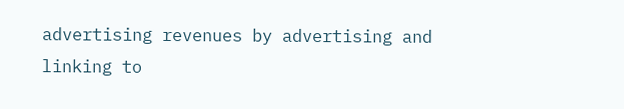advertising revenues by advertising and linking to